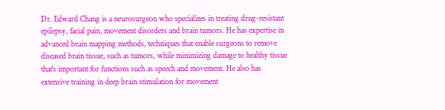Dr. Edward Chang is a neurosurgeon who specializes in treating drug-resistant epilepsy, facial pain, movement disorders and brain tumors. He has expertise in advanced brain mapping methods, techniques that enable surgeons to remove diseased brain tissue, such as tumors, while minimizing damage to healthy tissue that's important for functions such as speech and movement. He also has extensive training in deep brain stimulation for movement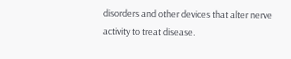disorders and other devices that alter nerve activity to treat disease.